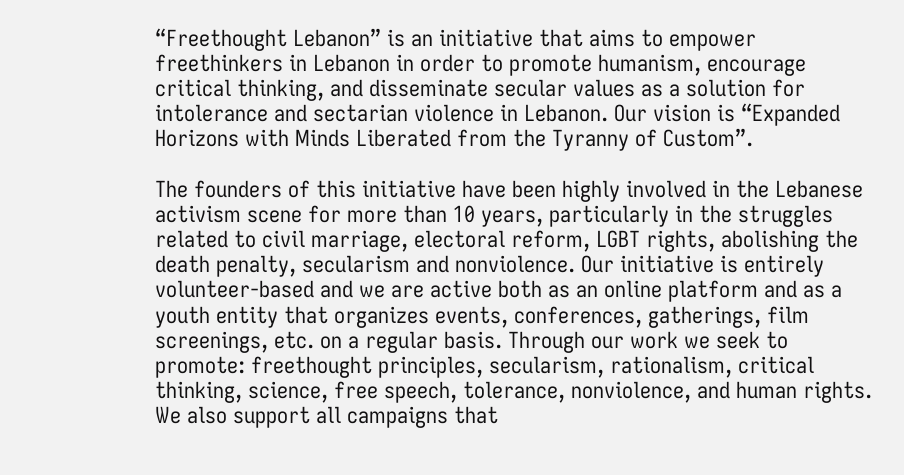“Freethought Lebanon” is an initiative that aims to empower freethinkers in Lebanon in order to promote humanism, encourage critical thinking, and disseminate secular values as a solution for intolerance and sectarian violence in Lebanon. Our vision is “Expanded Horizons with Minds Liberated from the Tyranny of Custom”.

The founders of this initiative have been highly involved in the Lebanese activism scene for more than 10 years, particularly in the struggles related to civil marriage, electoral reform, LGBT rights, abolishing the death penalty, secularism and nonviolence. Our initiative is entirely volunteer-based and we are active both as an online platform and as a youth entity that organizes events, conferences, gatherings, film screenings, etc. on a regular basis. Through our work we seek to promote: freethought principles, secularism, rationalism, critical thinking, science, free speech, tolerance, nonviolence, and human rights. We also support all campaigns that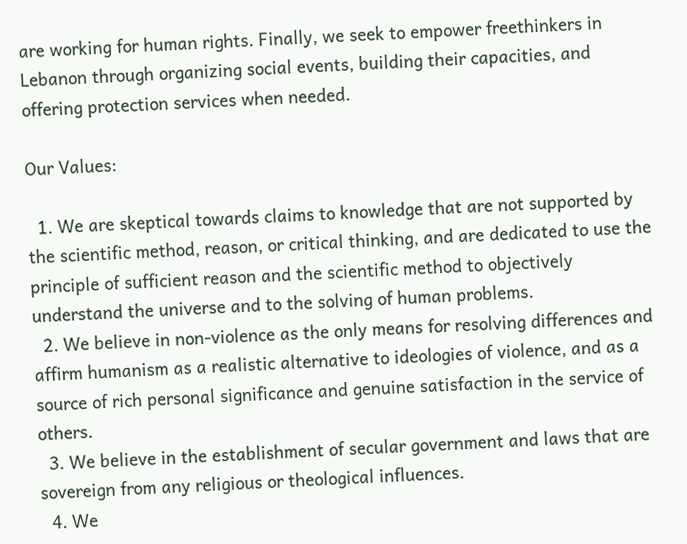are working for human rights. Finally, we seek to empower freethinkers in Lebanon through organizing social events, building their capacities, and offering protection services when needed.

Our Values:

  1. We are skeptical towards claims to knowledge that are not supported by the scientific method, reason, or critical thinking, and are dedicated to use the principle of sufficient reason and the scientific method to objectively understand the universe and to the solving of human problems.
  2. We believe in non-violence as the only means for resolving differences and affirm humanism as a realistic alternative to ideologies of violence, and as a source of rich personal significance and genuine satisfaction in the service of others.
  3. We believe in the establishment of secular government and laws that are sovereign from any religious or theological influences.
  4. We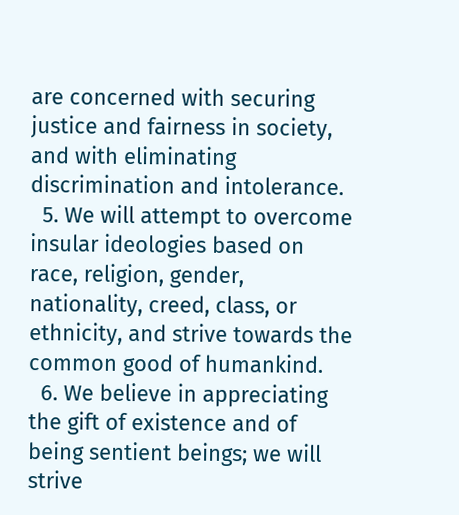are concerned with securing justice and fairness in society, and with eliminating discrimination and intolerance.
  5. We will attempt to overcome insular ideologies based on race, religion, gender, nationality, creed, class, or ethnicity, and strive towards the common good of humankind.
  6. We believe in appreciating the gift of existence and of being sentient beings; we will strive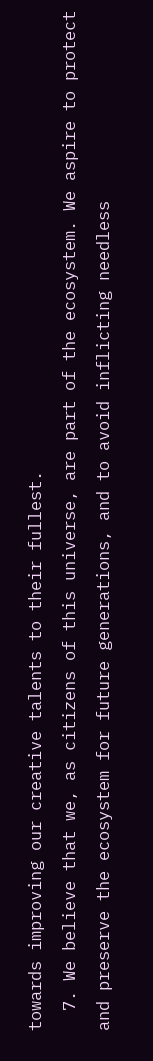towards improving our creative talents to their fullest.
  7. We believe that we, as citizens of this universe, are part of the ecosystem. We aspire to protect and preserve the ecosystem for future generations, and to avoid inflicting needless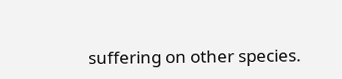suffering on other species.